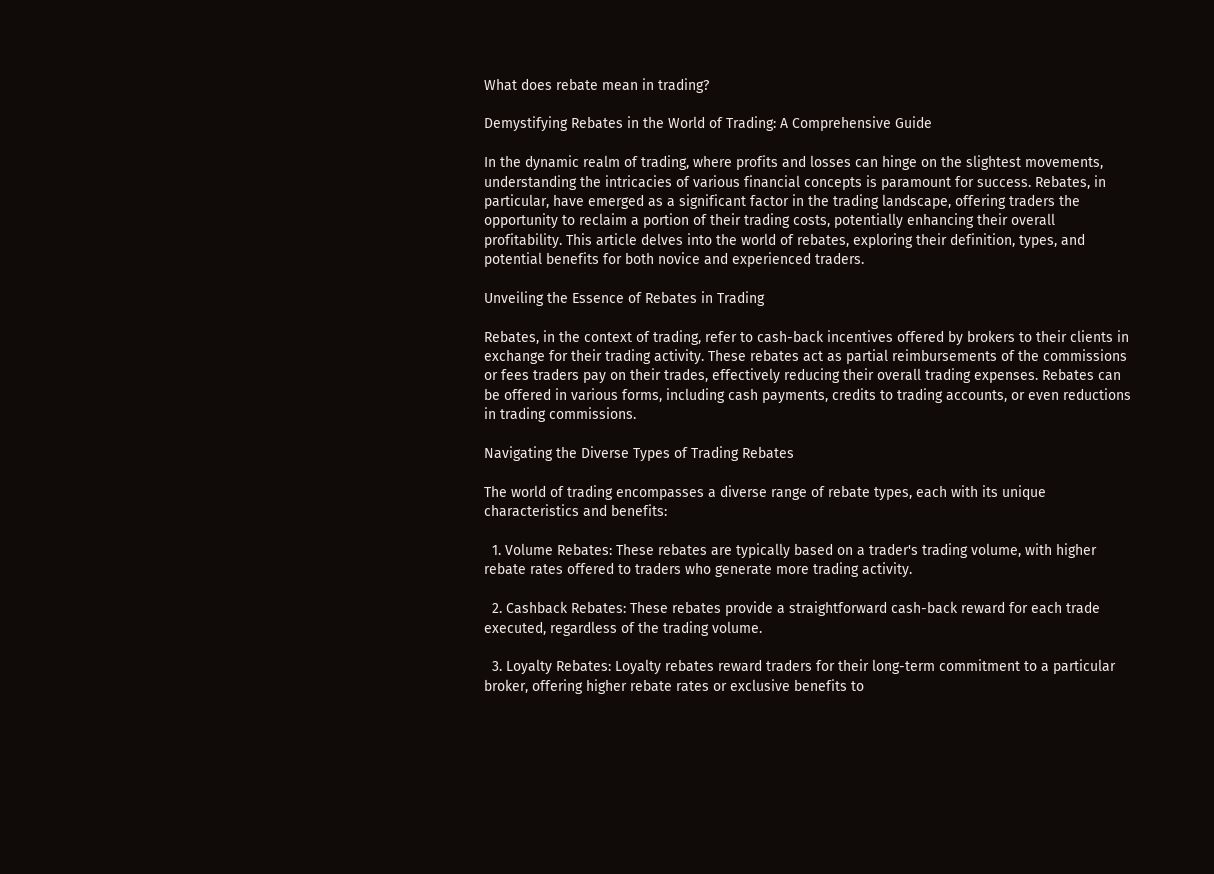What does rebate mean in trading?

Demystifying Rebates in the World of Trading: A Comprehensive Guide

In the dynamic realm of trading, where profits and losses can hinge on the slightest movements, understanding the intricacies of various financial concepts is paramount for success. Rebates, in particular, have emerged as a significant factor in the trading landscape, offering traders the opportunity to reclaim a portion of their trading costs, potentially enhancing their overall profitability. This article delves into the world of rebates, exploring their definition, types, and potential benefits for both novice and experienced traders.

Unveiling the Essence of Rebates in Trading

Rebates, in the context of trading, refer to cash-back incentives offered by brokers to their clients in exchange for their trading activity. These rebates act as partial reimbursements of the commissions or fees traders pay on their trades, effectively reducing their overall trading expenses. Rebates can be offered in various forms, including cash payments, credits to trading accounts, or even reductions in trading commissions.

Navigating the Diverse Types of Trading Rebates

The world of trading encompasses a diverse range of rebate types, each with its unique characteristics and benefits:

  1. Volume Rebates: These rebates are typically based on a trader's trading volume, with higher rebate rates offered to traders who generate more trading activity.

  2. Cashback Rebates: These rebates provide a straightforward cash-back reward for each trade executed, regardless of the trading volume.

  3. Loyalty Rebates: Loyalty rebates reward traders for their long-term commitment to a particular broker, offering higher rebate rates or exclusive benefits to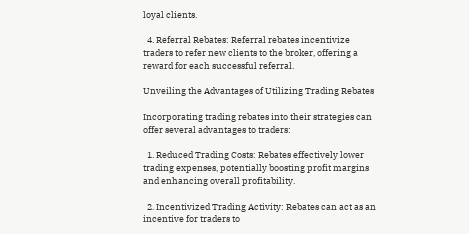loyal clients.

  4. Referral Rebates: Referral rebates incentivize traders to refer new clients to the broker, offering a reward for each successful referral.

Unveiling the Advantages of Utilizing Trading Rebates

Incorporating trading rebates into their strategies can offer several advantages to traders:

  1. Reduced Trading Costs: Rebates effectively lower trading expenses, potentially boosting profit margins and enhancing overall profitability.

  2. Incentivized Trading Activity: Rebates can act as an incentive for traders to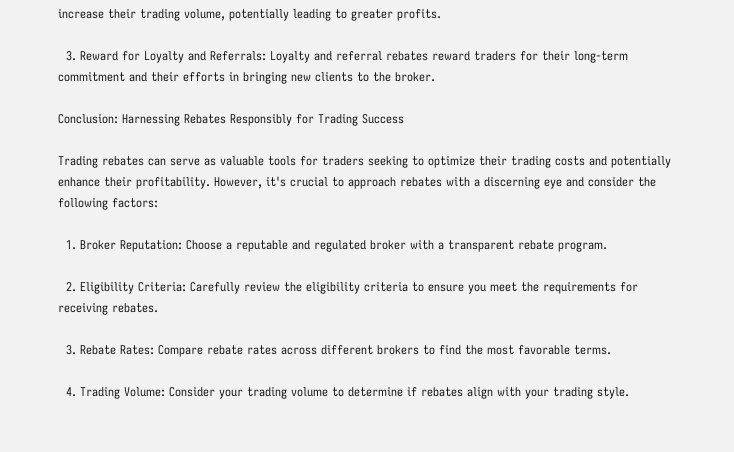increase their trading volume, potentially leading to greater profits.

  3. Reward for Loyalty and Referrals: Loyalty and referral rebates reward traders for their long-term commitment and their efforts in bringing new clients to the broker.

Conclusion: Harnessing Rebates Responsibly for Trading Success

Trading rebates can serve as valuable tools for traders seeking to optimize their trading costs and potentially enhance their profitability. However, it's crucial to approach rebates with a discerning eye and consider the following factors:

  1. Broker Reputation: Choose a reputable and regulated broker with a transparent rebate program.

  2. Eligibility Criteria: Carefully review the eligibility criteria to ensure you meet the requirements for receiving rebates.

  3. Rebate Rates: Compare rebate rates across different brokers to find the most favorable terms.

  4. Trading Volume: Consider your trading volume to determine if rebates align with your trading style.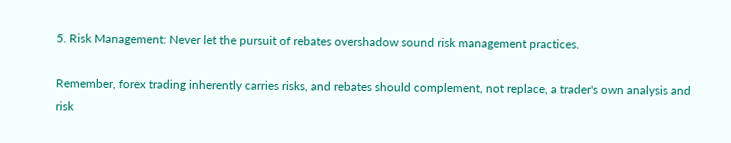5. Risk Management: Never let the pursuit of rebates overshadow sound risk management practices.

Remember, forex trading inherently carries risks, and rebates should complement, not replace, a trader's own analysis and risk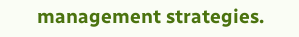management strategies.